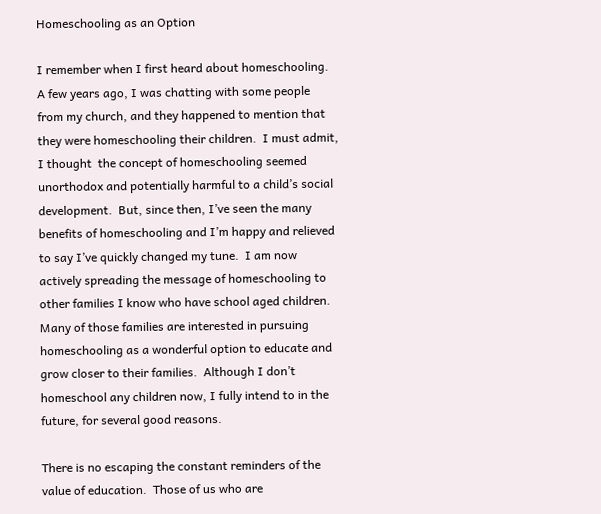Homeschooling as an Option

I remember when I first heard about homeschooling.  A few years ago, I was chatting with some people from my church, and they happened to mention that they were homeschooling their children.  I must admit, I thought  the concept of homeschooling seemed unorthodox and potentially harmful to a child’s social development.  But, since then, I’ve seen the many benefits of homeschooling and I’m happy and relieved to say I’ve quickly changed my tune.  I am now actively spreading the message of homeschooling to other families I know who have school aged children.  Many of those families are interested in pursuing homeschooling as a wonderful option to educate and grow closer to their families.  Although I don’t homeschool any children now, I fully intend to in the future, for several good reasons.

There is no escaping the constant reminders of the value of education.  Those of us who are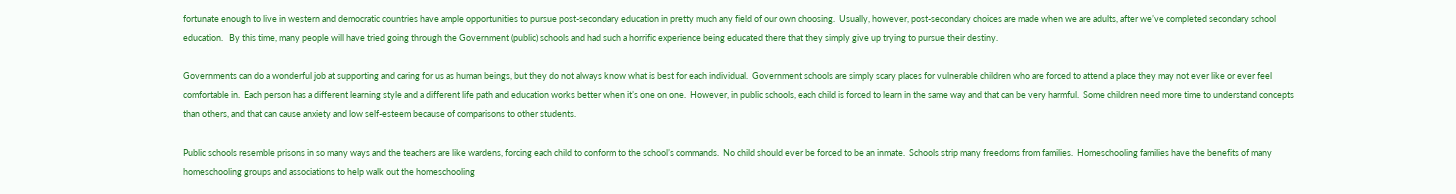fortunate enough to live in western and democratic countries have ample opportunities to pursue post-secondary education in pretty much any field of our own choosing.  Usually, however, post-secondary choices are made when we are adults, after we’ve completed secondary school education.   By this time, many people will have tried going through the Government (public) schools and had such a horrific experience being educated there that they simply give up trying to pursue their destiny.

Governments can do a wonderful job at supporting and caring for us as human beings, but they do not always know what is best for each individual.  Government schools are simply scary places for vulnerable children who are forced to attend a place they may not ever like or ever feel comfortable in.  Each person has a different learning style and a different life path and education works better when it’s one on one.  However, in public schools, each child is forced to learn in the same way and that can be very harmful.  Some children need more time to understand concepts than others, and that can cause anxiety and low self-esteem because of comparisons to other students.

Public schools resemble prisons in so many ways and the teachers are like wardens, forcing each child to conform to the school’s commands.  No child should ever be forced to be an inmate.  Schools strip many freedoms from families.  Homeschooling families have the benefits of many homeschooling groups and associations to help walk out the homeschooling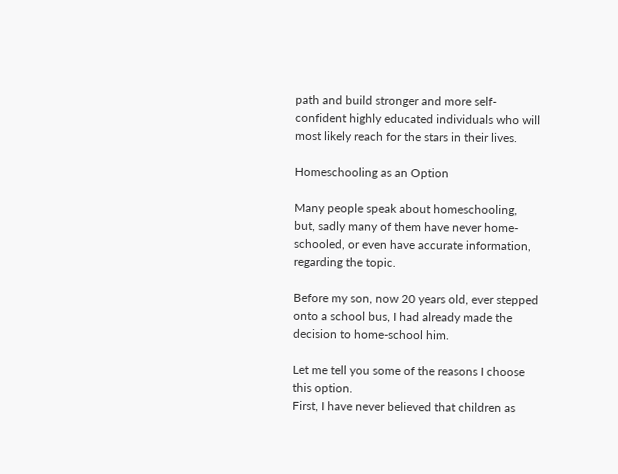path and build stronger and more self-confident highly educated individuals who will most likely reach for the stars in their lives.

Homeschooling as an Option

Many people speak about homeschooling, but, sadly many of them have never home-schooled, or even have accurate information, regarding the topic.

Before my son, now 20 years old, ever stepped onto a school bus, I had already made the decision to home-school him.

Let me tell you some of the reasons I choose this option.
First, I have never believed that children as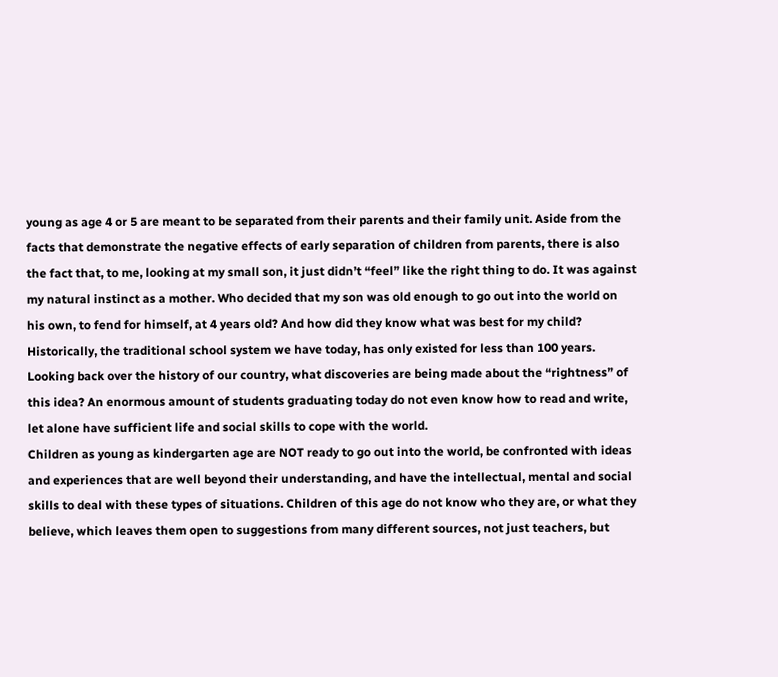young as age 4 or 5 are meant to be separated from their parents and their family unit. Aside from the facts that demonstrate the negative effects of early separation of children from parents, there is also the fact that, to me, looking at my small son, it just didn’t “feel” like the right thing to do. It was against my natural instinct as a mother. Who decided that my son was old enough to go out into the world on his own, to fend for himself, at 4 years old? And how did they know what was best for my child? Historically, the traditional school system we have today, has only existed for less than 100 years. Looking back over the history of our country, what discoveries are being made about the “rightness” of this idea? An enormous amount of students graduating today do not even know how to read and write, let alone have sufficient life and social skills to cope with the world.
Children as young as kindergarten age are NOT ready to go out into the world, be confronted with ideas and experiences that are well beyond their understanding, and have the intellectual, mental and social skills to deal with these types of situations. Children of this age do not know who they are, or what they believe, which leaves them open to suggestions from many different sources, not just teachers, but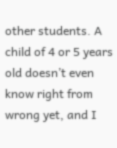other students. A child of 4 or 5 years old doesn’t even know right from wrong yet, and I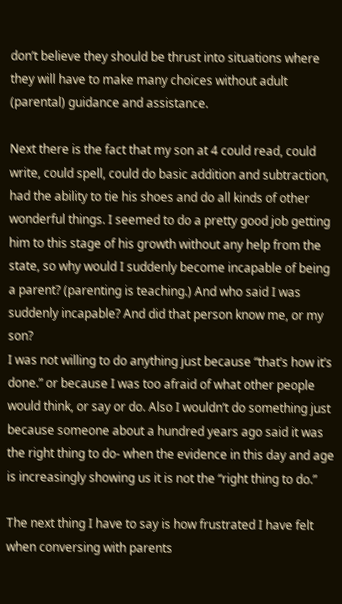don’t believe they should be thrust into situations where they will have to make many choices without adult (parental) guidance and assistance.

Next there is the fact that my son at 4 could read, could write, could spell, could do basic addition and subtraction, had the ability to tie his shoes and do all kinds of other wonderful things. I seemed to do a pretty good job getting him to this stage of his growth without any help from the state, so why would I suddenly become incapable of being a parent? (parenting is teaching.) And who said I was suddenly incapable? And did that person know me, or my son?
I was not willing to do anything just because “that’s how it’s done.” or because I was too afraid of what other people would think, or say or do. Also I wouldn’t do something just because someone about a hundred years ago said it was the right thing to do- when the evidence in this day and age is increasingly showing us it is not the “right thing to do.”

The next thing I have to say is how frustrated I have felt when conversing with parents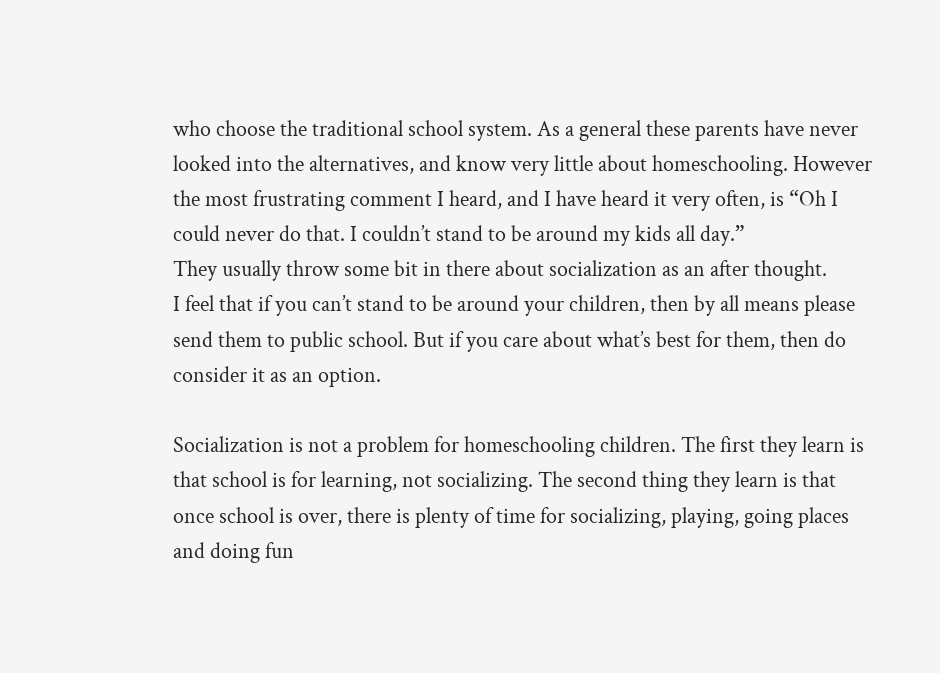who choose the traditional school system. As a general these parents have never looked into the alternatives, and know very little about homeschooling. However the most frustrating comment I heard, and I have heard it very often, is “Oh I could never do that. I couldn’t stand to be around my kids all day.”
They usually throw some bit in there about socialization as an after thought.
I feel that if you can’t stand to be around your children, then by all means please send them to public school. But if you care about what’s best for them, then do consider it as an option.

Socialization is not a problem for homeschooling children. The first they learn is that school is for learning, not socializing. The second thing they learn is that once school is over, there is plenty of time for socializing, playing, going places and doing fun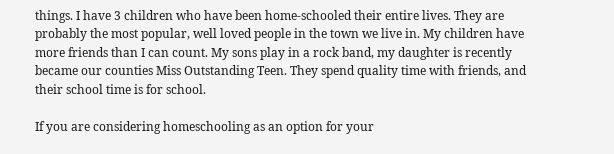things. I have 3 children who have been home-schooled their entire lives. They are probably the most popular, well loved people in the town we live in. My children have more friends than I can count. My sons play in a rock band, my daughter is recently became our counties Miss Outstanding Teen. They spend quality time with friends, and their school time is for school.

If you are considering homeschooling as an option for your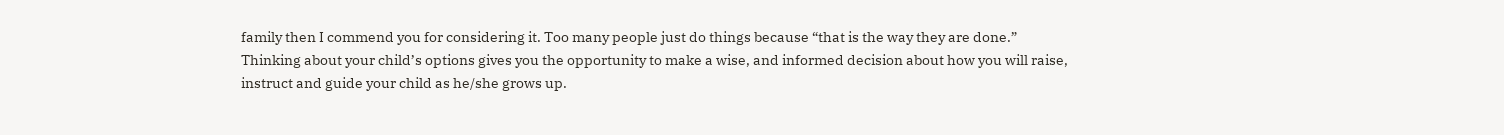family then I commend you for considering it. Too many people just do things because “that is the way they are done.” Thinking about your child’s options gives you the opportunity to make a wise, and informed decision about how you will raise, instruct and guide your child as he/she grows up.